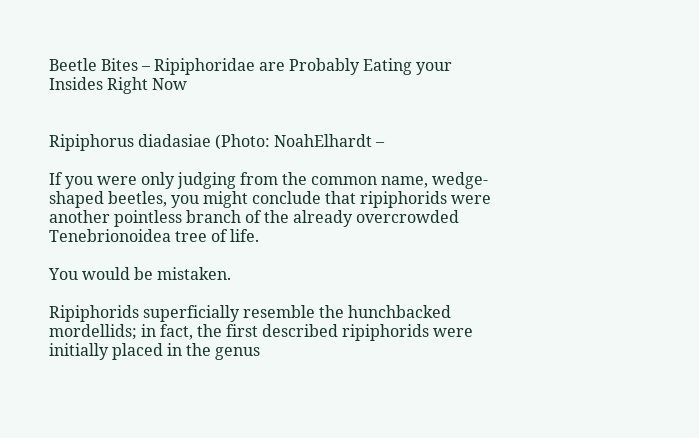Beetle Bites – Ripiphoridae are Probably Eating your Insides Right Now


Ripiphorus diadasiae (Photo: NoahElhardt –

If you were only judging from the common name, wedge-shaped beetles, you might conclude that ripiphorids were another pointless branch of the already overcrowded Tenebrionoidea tree of life.

You would be mistaken.

Ripiphorids superficially resemble the hunchbacked mordellids; in fact, the first described ripiphorids were initially placed in the genus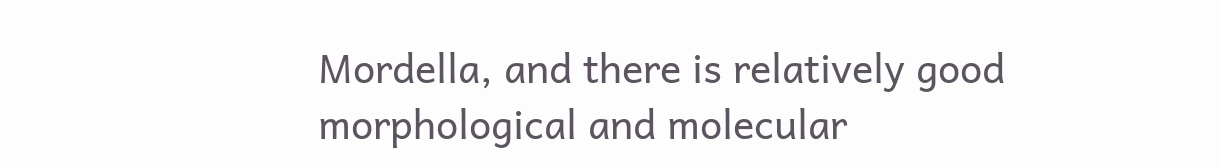Mordella, and there is relatively good morphological and molecular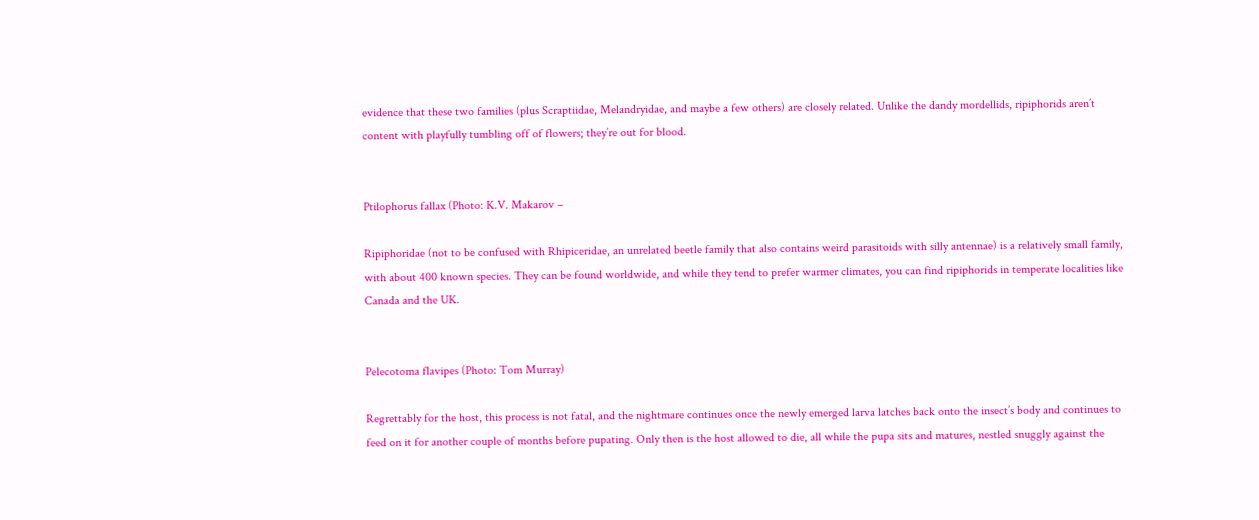evidence that these two families (plus Scraptiidae, Melandryidae, and maybe a few others) are closely related. Unlike the dandy mordellids, ripiphorids aren’t content with playfully tumbling off of flowers; they’re out for blood.


Ptilophorus fallax (Photo: K.V. Makarov –

Ripiphoridae (not to be confused with Rhipiceridae, an unrelated beetle family that also contains weird parasitoids with silly antennae) is a relatively small family, with about 400 known species. They can be found worldwide, and while they tend to prefer warmer climates, you can find ripiphorids in temperate localities like Canada and the UK.


Pelecotoma flavipes (Photo: Tom Murray)

Regrettably for the host, this process is not fatal, and the nightmare continues once the newly emerged larva latches back onto the insect’s body and continues to feed on it for another couple of months before pupating. Only then is the host allowed to die, all while the pupa sits and matures, nestled snuggly against the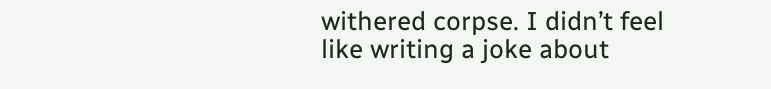withered corpse. I didn’t feel like writing a joke about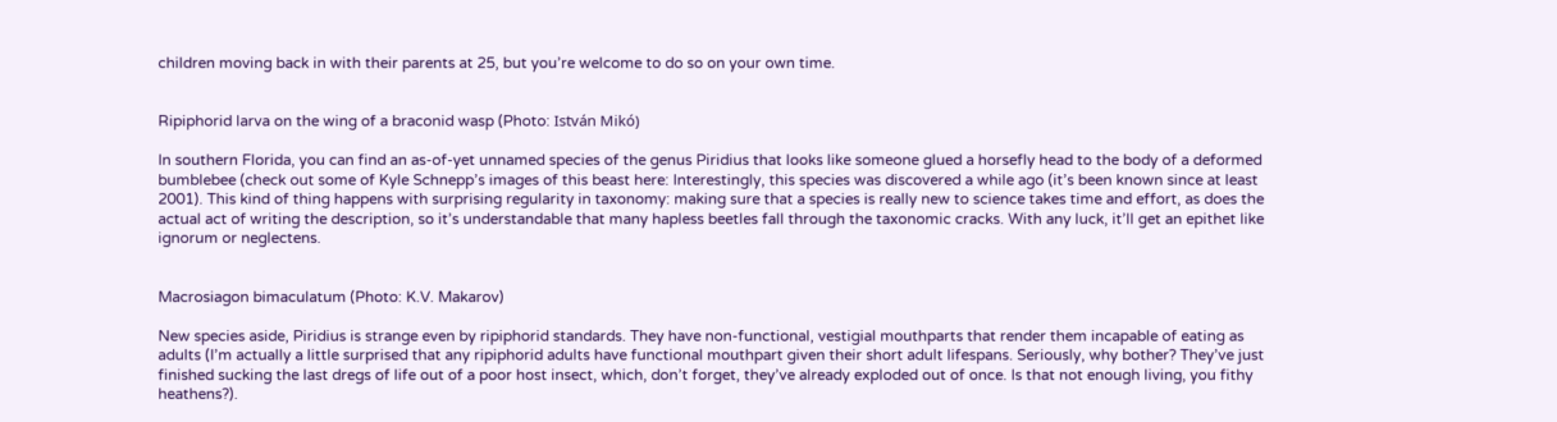children moving back in with their parents at 25, but you’re welcome to do so on your own time.


Ripiphorid larva on the wing of a braconid wasp (Photo: István Mikó)

In southern Florida, you can find an as-of-yet unnamed species of the genus Piridius that looks like someone glued a horsefly head to the body of a deformed bumblebee (check out some of Kyle Schnepp’s images of this beast here: Interestingly, this species was discovered a while ago (it’s been known since at least 2001). This kind of thing happens with surprising regularity in taxonomy: making sure that a species is really new to science takes time and effort, as does the actual act of writing the description, so it’s understandable that many hapless beetles fall through the taxonomic cracks. With any luck, it’ll get an epithet like ignorum or neglectens.


Macrosiagon bimaculatum (Photo: K.V. Makarov)

New species aside, Piridius is strange even by ripiphorid standards. They have non-functional, vestigial mouthparts that render them incapable of eating as adults (I’m actually a little surprised that any ripiphorid adults have functional mouthpart given their short adult lifespans. Seriously, why bother? They’ve just finished sucking the last dregs of life out of a poor host insect, which, don’t forget, they’ve already exploded out of once. Is that not enough living, you fithy heathens?).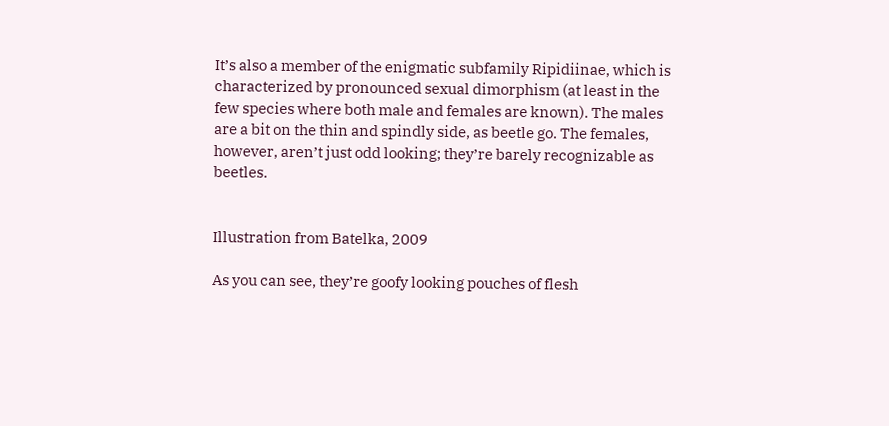It’s also a member of the enigmatic subfamily Ripidiinae, which is characterized by pronounced sexual dimorphism (at least in the few species where both male and females are known). The males are a bit on the thin and spindly side, as beetle go. The females, however, aren’t just odd looking; they’re barely recognizable as beetles.


Illustration from Batelka, 2009

As you can see, they’re goofy looking pouches of flesh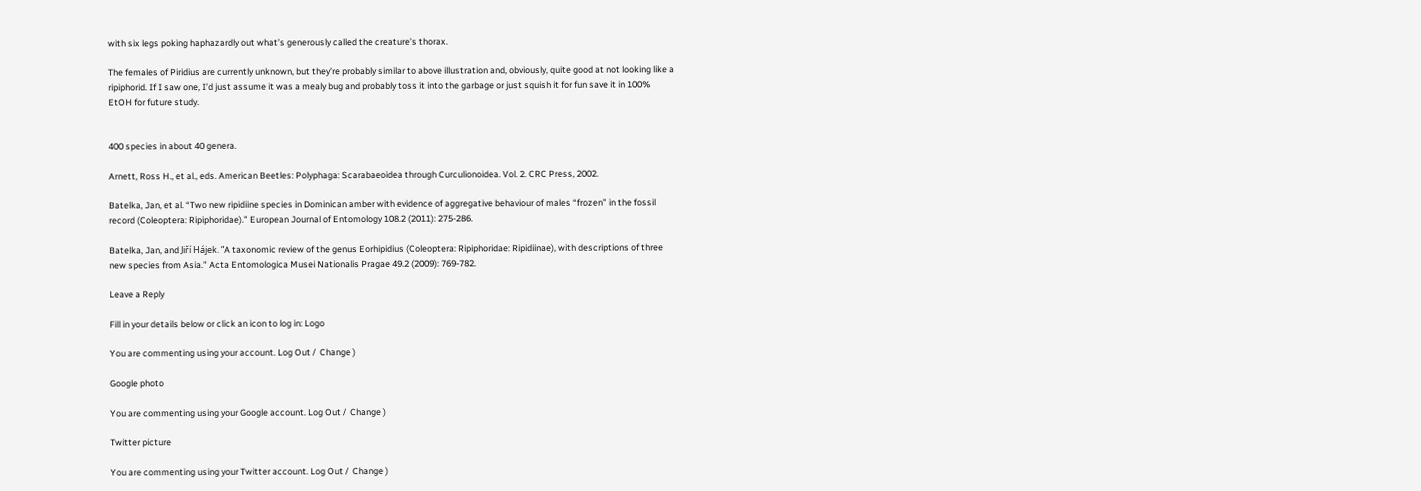with six legs poking haphazardly out what’s generously called the creature’s thorax.

The females of Piridius are currently unknown, but they’re probably similar to above illustration and, obviously, quite good at not looking like a ripiphorid. If I saw one, I’d just assume it was a mealy bug and probably toss it into the garbage or just squish it for fun save it in 100% EtOH for future study.


400 species in about 40 genera.

Arnett, Ross H., et al., eds. American Beetles: Polyphaga: Scarabaeoidea through Curculionoidea. Vol. 2. CRC Press, 2002.

Batelka, Jan, et al. “Two new ripidiine species in Dominican amber with evidence of aggregative behaviour of males “frozen” in the fossil record (Coleoptera: Ripiphoridae).” European Journal of Entomology 108.2 (2011): 275-286.

Batelka, Jan, and Jiří Hájek. “A taxonomic review of the genus Eorhipidius (Coleoptera: Ripiphoridae: Ripidiinae), with descriptions of three new species from Asia.” Acta Entomologica Musei Nationalis Pragae 49.2 (2009): 769-782.

Leave a Reply

Fill in your details below or click an icon to log in: Logo

You are commenting using your account. Log Out /  Change )

Google photo

You are commenting using your Google account. Log Out /  Change )

Twitter picture

You are commenting using your Twitter account. Log Out /  Change )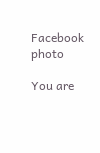Facebook photo

You are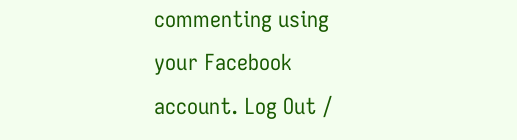commenting using your Facebook account. Log Out /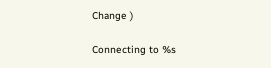Change )

Connecting to %s